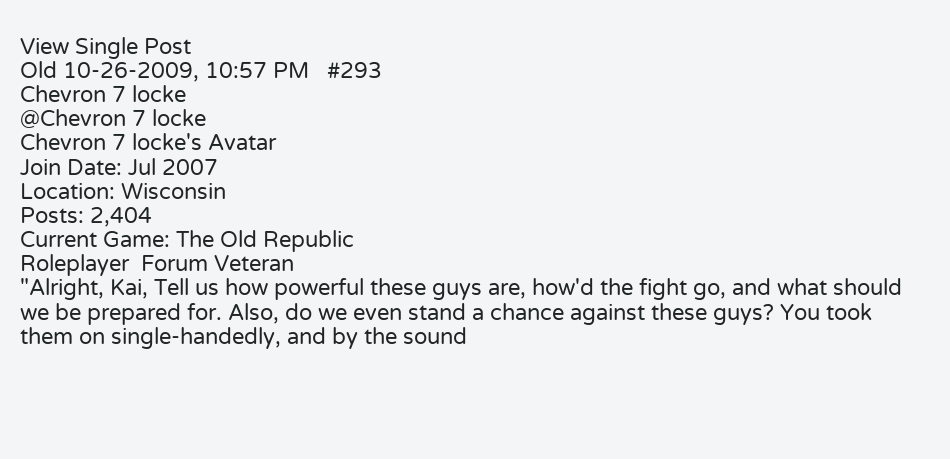View Single Post
Old 10-26-2009, 10:57 PM   #293
Chevron 7 locke
@Chevron 7 locke
Chevron 7 locke's Avatar
Join Date: Jul 2007
Location: Wisconsin
Posts: 2,404
Current Game: The Old Republic
Roleplayer  Forum Veteran
"Alright, Kai, Tell us how powerful these guys are, how'd the fight go, and what should we be prepared for. Also, do we even stand a chance against these guys? You took them on single-handedly, and by the sound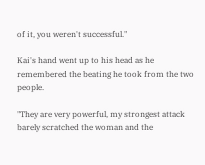of it, you weren't successful."

Kai's hand went up to his head as he remembered the beating he took from the two people.

"They are very powerful, my strongest attack barely scratched the woman and the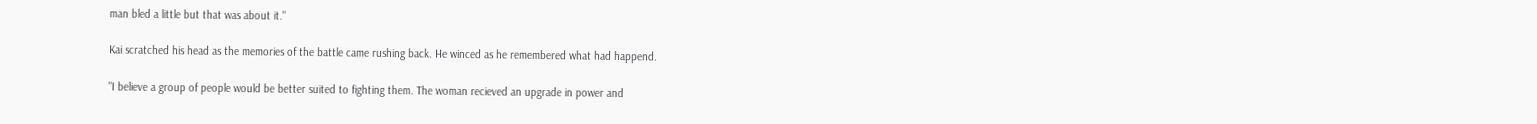man bled a little but that was about it."

Kai scratched his head as the memories of the battle came rushing back. He winced as he remembered what had happend.

"I believe a group of people would be better suited to fighting them. The woman recieved an upgrade in power and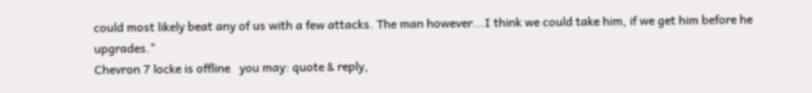could most likely beat any of us with a few attacks. The man however...I think we could take him, if we get him before he upgrades."
Chevron 7 locke is offline   you may: quote & reply,